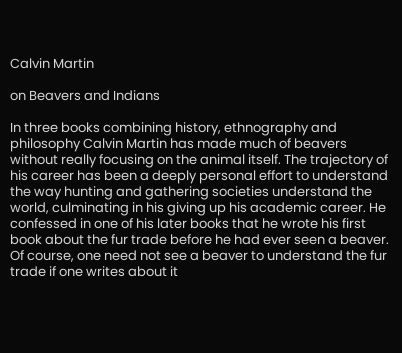Calvin Martin

on Beavers and Indians

In three books combining history, ethnography and philosophy Calvin Martin has made much of beavers without really focusing on the animal itself. The trajectory of his career has been a deeply personal effort to understand the way hunting and gathering societies understand the world, culminating in his giving up his academic career. He confessed in one of his later books that he wrote his first book about the fur trade before he had ever seen a beaver. Of course, one need not see a beaver to understand the fur trade if one writes about it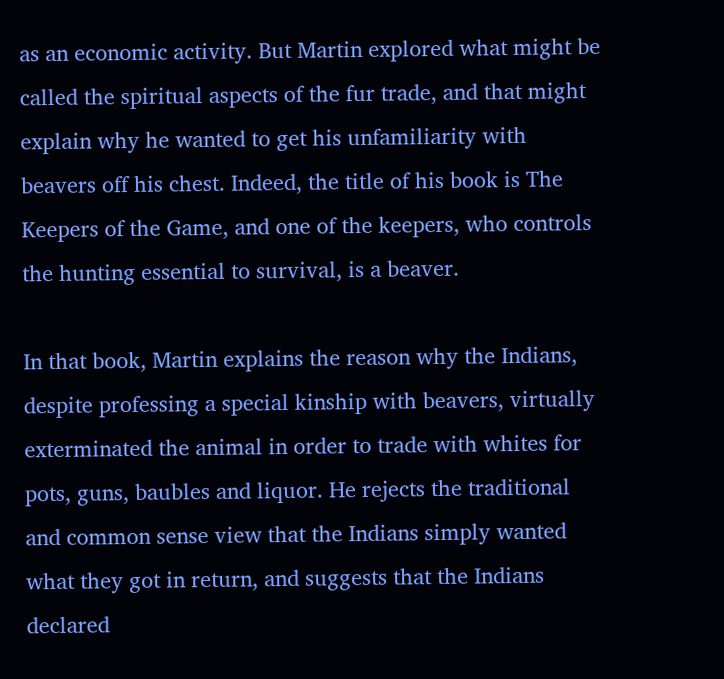as an economic activity. But Martin explored what might be called the spiritual aspects of the fur trade, and that might explain why he wanted to get his unfamiliarity with beavers off his chest. Indeed, the title of his book is The Keepers of the Game, and one of the keepers, who controls the hunting essential to survival, is a beaver.

In that book, Martin explains the reason why the Indians, despite professing a special kinship with beavers, virtually exterminated the animal in order to trade with whites for pots, guns, baubles and liquor. He rejects the traditional and common sense view that the Indians simply wanted what they got in return, and suggests that the Indians declared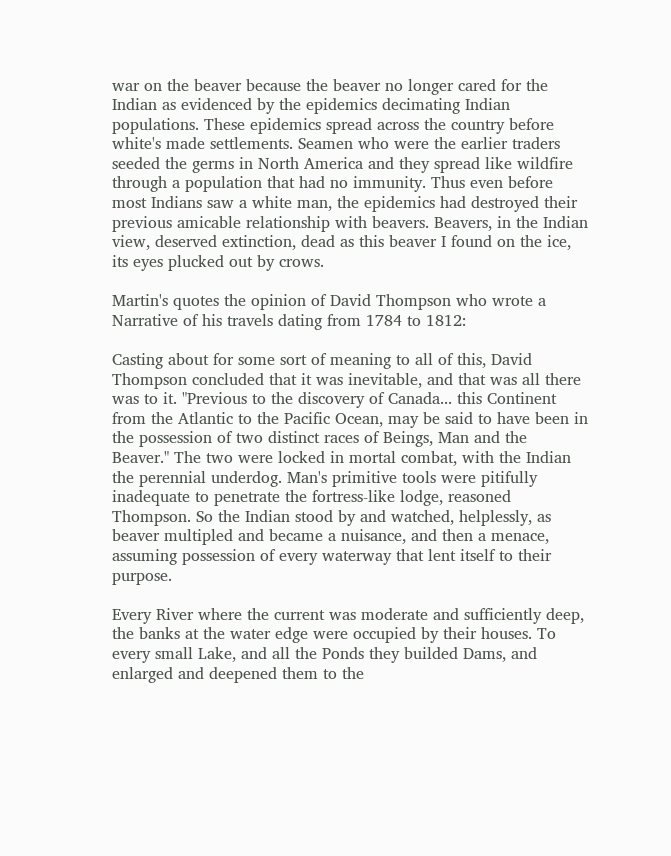war on the beaver because the beaver no longer cared for the Indian as evidenced by the epidemics decimating Indian populations. These epidemics spread across the country before white's made settlements. Seamen who were the earlier traders seeded the germs in North America and they spread like wildfire through a population that had no immunity. Thus even before most Indians saw a white man, the epidemics had destroyed their previous amicable relationship with beavers. Beavers, in the Indian view, deserved extinction, dead as this beaver I found on the ice, its eyes plucked out by crows.

Martin's quotes the opinion of David Thompson who wrote a Narrative of his travels dating from 1784 to 1812:

Casting about for some sort of meaning to all of this, David Thompson concluded that it was inevitable, and that was all there was to it. "Previous to the discovery of Canada... this Continent from the Atlantic to the Pacific Ocean, may be said to have been in the possession of two distinct races of Beings, Man and the Beaver." The two were locked in mortal combat, with the Indian the perennial underdog. Man's primitive tools were pitifully inadequate to penetrate the fortress-like lodge, reasoned Thompson. So the Indian stood by and watched, helplessly, as beaver multipled and became a nuisance, and then a menace, assuming possession of every waterway that lent itself to their purpose.

Every River where the current was moderate and sufficiently deep, the banks at the water edge were occupied by their houses. To every small Lake, and all the Ponds they builded Dams, and enlarged and deepened them to the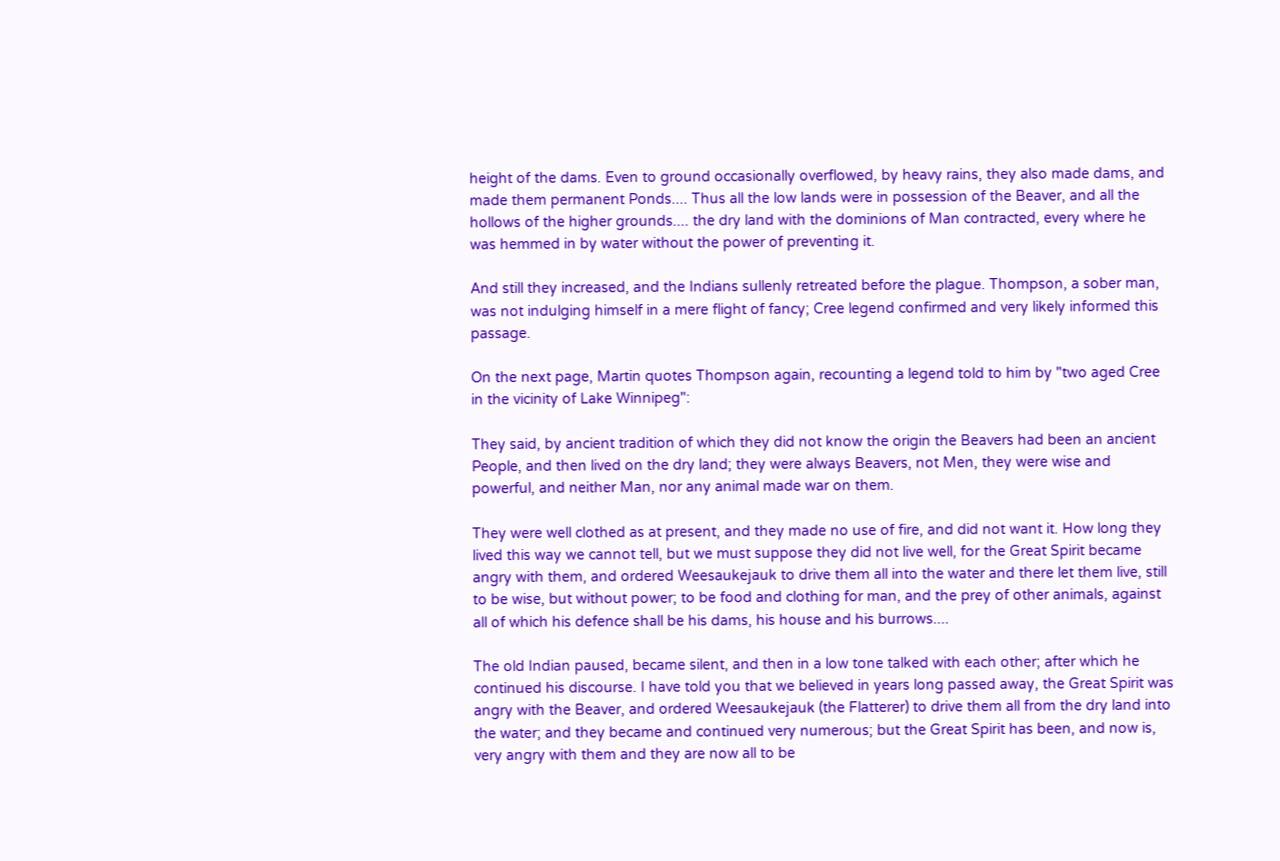height of the dams. Even to ground occasionally overflowed, by heavy rains, they also made dams, and made them permanent Ponds.... Thus all the low lands were in possession of the Beaver, and all the hollows of the higher grounds.... the dry land with the dominions of Man contracted, every where he was hemmed in by water without the power of preventing it.

And still they increased, and the Indians sullenly retreated before the plague. Thompson, a sober man, was not indulging himself in a mere flight of fancy; Cree legend confirmed and very likely informed this passage.

On the next page, Martin quotes Thompson again, recounting a legend told to him by "two aged Cree in the vicinity of Lake Winnipeg":

They said, by ancient tradition of which they did not know the origin the Beavers had been an ancient People, and then lived on the dry land; they were always Beavers, not Men, they were wise and powerful, and neither Man, nor any animal made war on them.

They were well clothed as at present, and they made no use of fire, and did not want it. How long they lived this way we cannot tell, but we must suppose they did not live well, for the Great Spirit became angry with them, and ordered Weesaukejauk to drive them all into the water and there let them live, still to be wise, but without power; to be food and clothing for man, and the prey of other animals, against all of which his defence shall be his dams, his house and his burrows....

The old Indian paused, became silent, and then in a low tone talked with each other; after which he continued his discourse. I have told you that we believed in years long passed away, the Great Spirit was angry with the Beaver, and ordered Weesaukejauk (the Flatterer) to drive them all from the dry land into the water; and they became and continued very numerous; but the Great Spirit has been, and now is, very angry with them and they are now all to be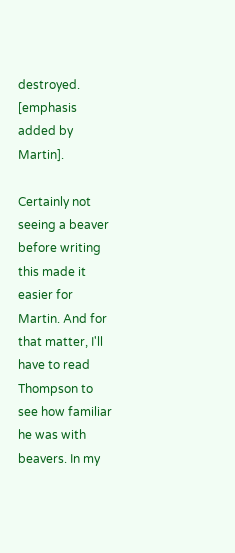destroyed. [emphasis added by Martin].

Certainly not seeing a beaver before writing this made it easier for Martin. And for that matter, I'll have to read Thompson to see how familiar he was with beavers. In my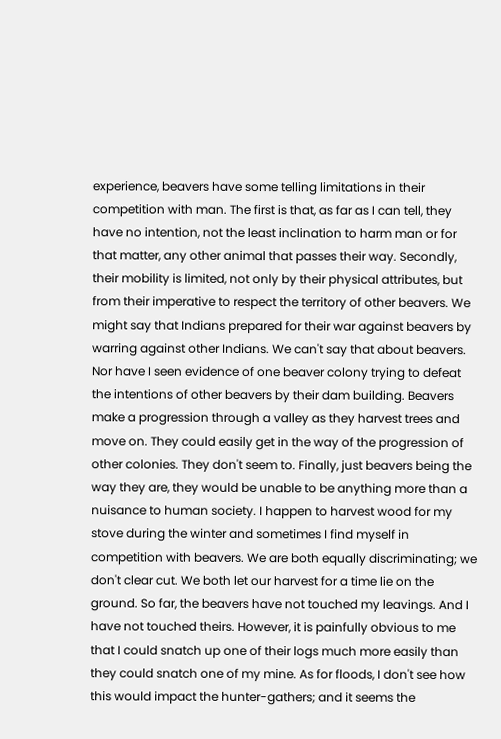experience, beavers have some telling limitations in their competition with man. The first is that, as far as I can tell, they have no intention, not the least inclination to harm man or for that matter, any other animal that passes their way. Secondly, their mobility is limited, not only by their physical attributes, but from their imperative to respect the territory of other beavers. We might say that Indians prepared for their war against beavers by warring against other Indians. We can't say that about beavers. Nor have I seen evidence of one beaver colony trying to defeat the intentions of other beavers by their dam building. Beavers make a progression through a valley as they harvest trees and move on. They could easily get in the way of the progression of other colonies. They don't seem to. Finally, just beavers being the way they are, they would be unable to be anything more than a nuisance to human society. I happen to harvest wood for my stove during the winter and sometimes I find myself in competition with beavers. We are both equally discriminating; we don't clear cut. We both let our harvest for a time lie on the ground. So far, the beavers have not touched my leavings. And I have not touched theirs. However, it is painfully obvious to me that I could snatch up one of their logs much more easily than they could snatch one of my mine. As for floods, I don't see how this would impact the hunter-gathers; and it seems the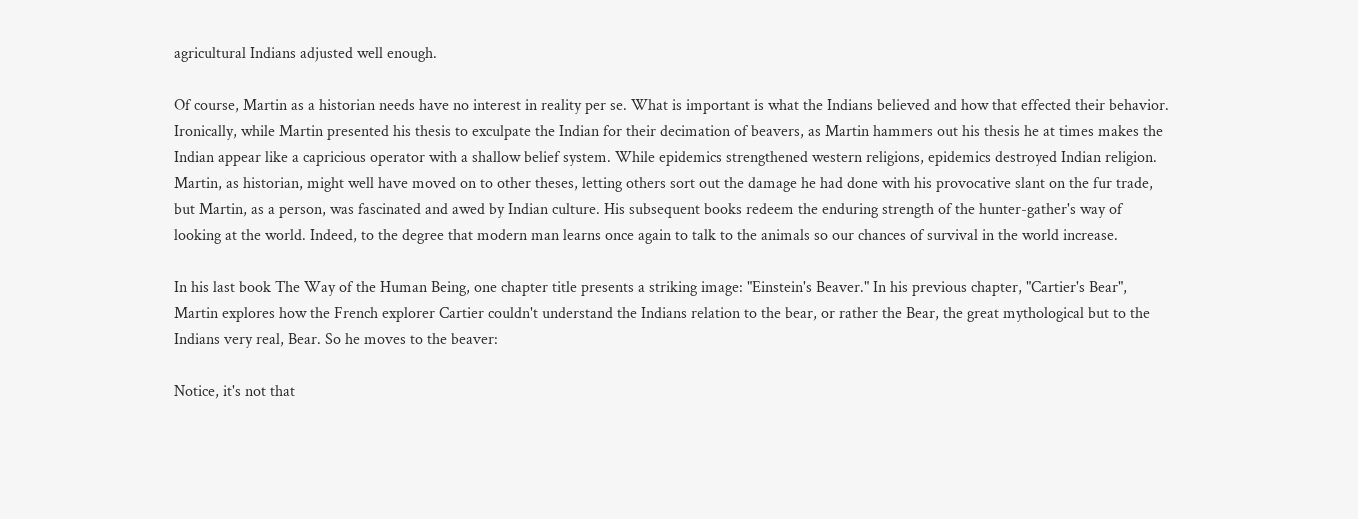agricultural Indians adjusted well enough.

Of course, Martin as a historian needs have no interest in reality per se. What is important is what the Indians believed and how that effected their behavior. Ironically, while Martin presented his thesis to exculpate the Indian for their decimation of beavers, as Martin hammers out his thesis he at times makes the Indian appear like a capricious operator with a shallow belief system. While epidemics strengthened western religions, epidemics destroyed Indian religion. Martin, as historian, might well have moved on to other theses, letting others sort out the damage he had done with his provocative slant on the fur trade, but Martin, as a person, was fascinated and awed by Indian culture. His subsequent books redeem the enduring strength of the hunter-gather's way of looking at the world. Indeed, to the degree that modern man learns once again to talk to the animals so our chances of survival in the world increase.

In his last book The Way of the Human Being, one chapter title presents a striking image: "Einstein's Beaver." In his previous chapter, "Cartier's Bear", Martin explores how the French explorer Cartier couldn't understand the Indians relation to the bear, or rather the Bear, the great mythological but to the Indians very real, Bear. So he moves to the beaver:

Notice, it's not that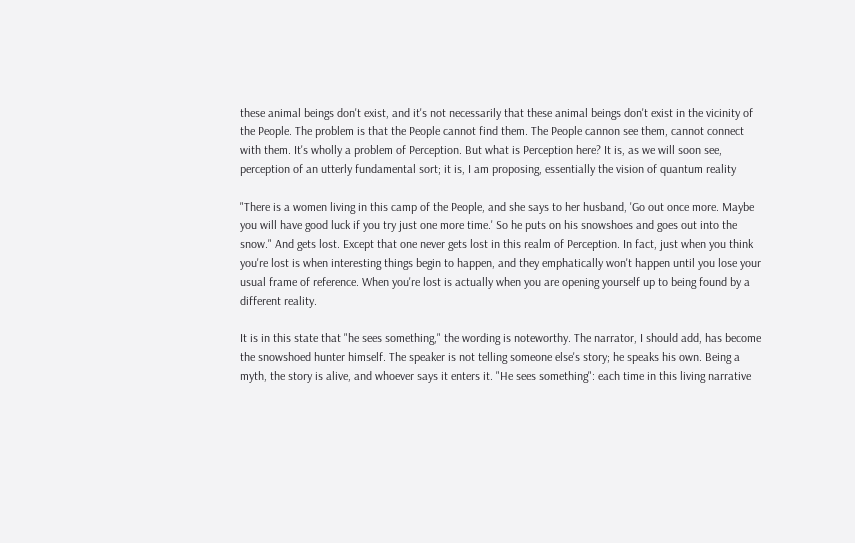these animal beings don't exist, and it's not necessarily that these animal beings don't exist in the vicinity of the People. The problem is that the People cannot find them. The People cannon see them, cannot connect with them. It's wholly a problem of Perception. But what is Perception here? It is, as we will soon see, perception of an utterly fundamental sort; it is, I am proposing, essentially the vision of quantum reality

"There is a women living in this camp of the People, and she says to her husband, 'Go out once more. Maybe you will have good luck if you try just one more time.' So he puts on his snowshoes and goes out into the snow." And gets lost. Except that one never gets lost in this realm of Perception. In fact, just when you think you're lost is when interesting things begin to happen, and they emphatically won't happen until you lose your usual frame of reference. When you're lost is actually when you are opening yourself up to being found by a different reality.

It is in this state that "he sees something," the wording is noteworthy. The narrator, I should add, has become the snowshoed hunter himself. The speaker is not telling someone else's story; he speaks his own. Being a myth, the story is alive, and whoever says it enters it. "He sees something": each time in this living narrative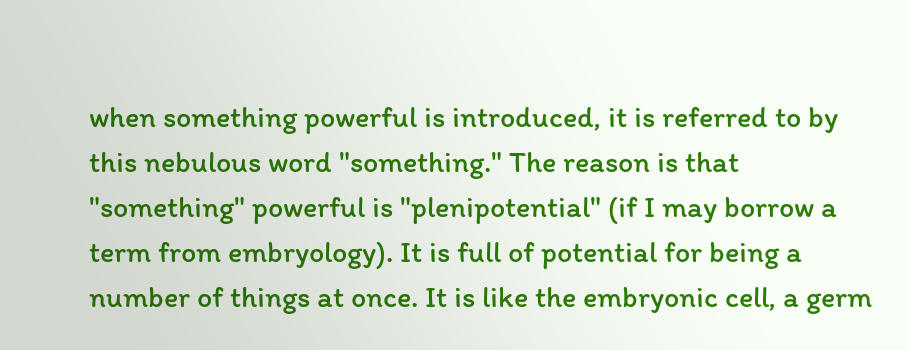when something powerful is introduced, it is referred to by this nebulous word "something." The reason is that "something" powerful is "plenipotential" (if I may borrow a term from embryology). It is full of potential for being a number of things at once. It is like the embryonic cell, a germ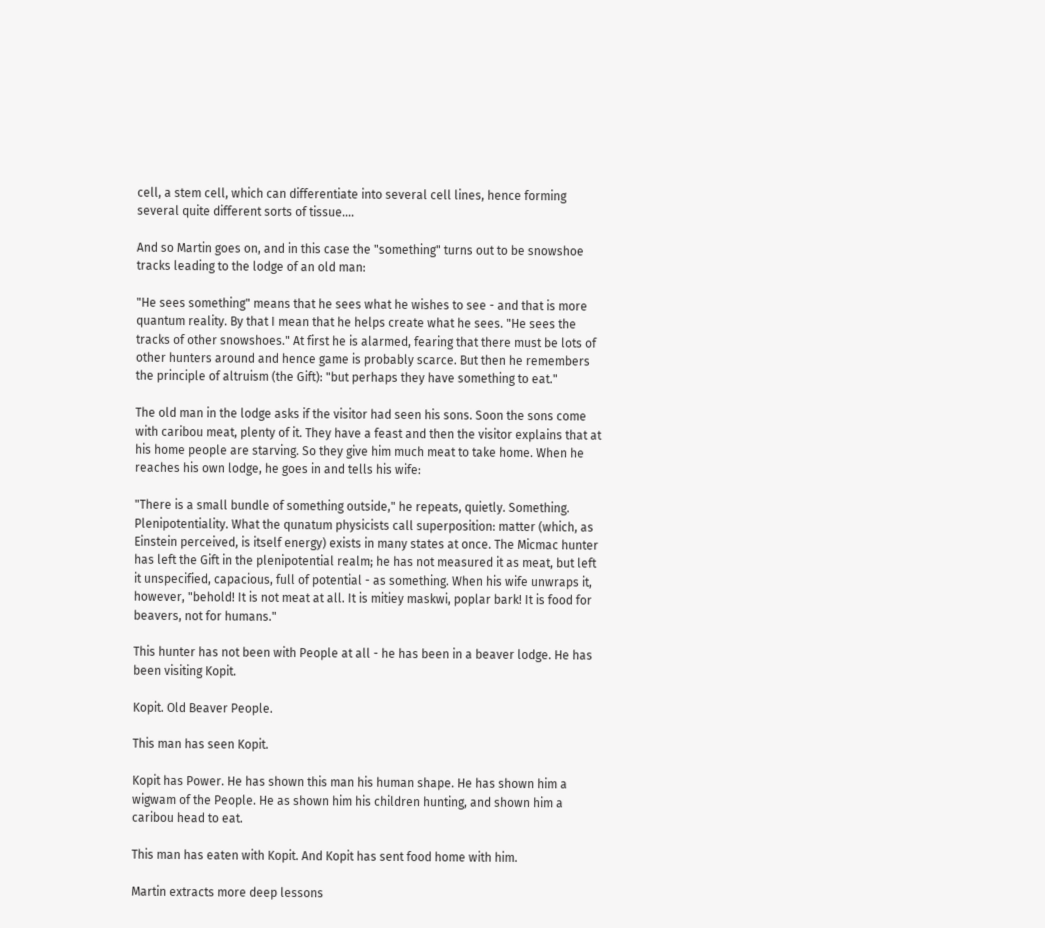cell, a stem cell, which can differentiate into several cell lines, hence forming several quite different sorts of tissue....

And so Martin goes on, and in this case the "something" turns out to be snowshoe tracks leading to the lodge of an old man:

"He sees something" means that he sees what he wishes to see - and that is more quantum reality. By that I mean that he helps create what he sees. "He sees the tracks of other snowshoes." At first he is alarmed, fearing that there must be lots of other hunters around and hence game is probably scarce. But then he remembers the principle of altruism (the Gift): "but perhaps they have something to eat."

The old man in the lodge asks if the visitor had seen his sons. Soon the sons come with caribou meat, plenty of it. They have a feast and then the visitor explains that at his home people are starving. So they give him much meat to take home. When he reaches his own lodge, he goes in and tells his wife:

"There is a small bundle of something outside," he repeats, quietly. Something. Plenipotentiality. What the qunatum physicists call superposition: matter (which, as Einstein perceived, is itself energy) exists in many states at once. The Micmac hunter has left the Gift in the plenipotential realm; he has not measured it as meat, but left it unspecified, capacious, full of potential - as something. When his wife unwraps it, however, "behold! It is not meat at all. It is mitiey maskwi, poplar bark! It is food for beavers, not for humans."

This hunter has not been with People at all - he has been in a beaver lodge. He has been visiting Kopit.

Kopit. Old Beaver People.

This man has seen Kopit.

Kopit has Power. He has shown this man his human shape. He has shown him a wigwam of the People. He as shown him his children hunting, and shown him a caribou head to eat.

This man has eaten with Kopit. And Kopit has sent food home with him.

Martin extracts more deep lessons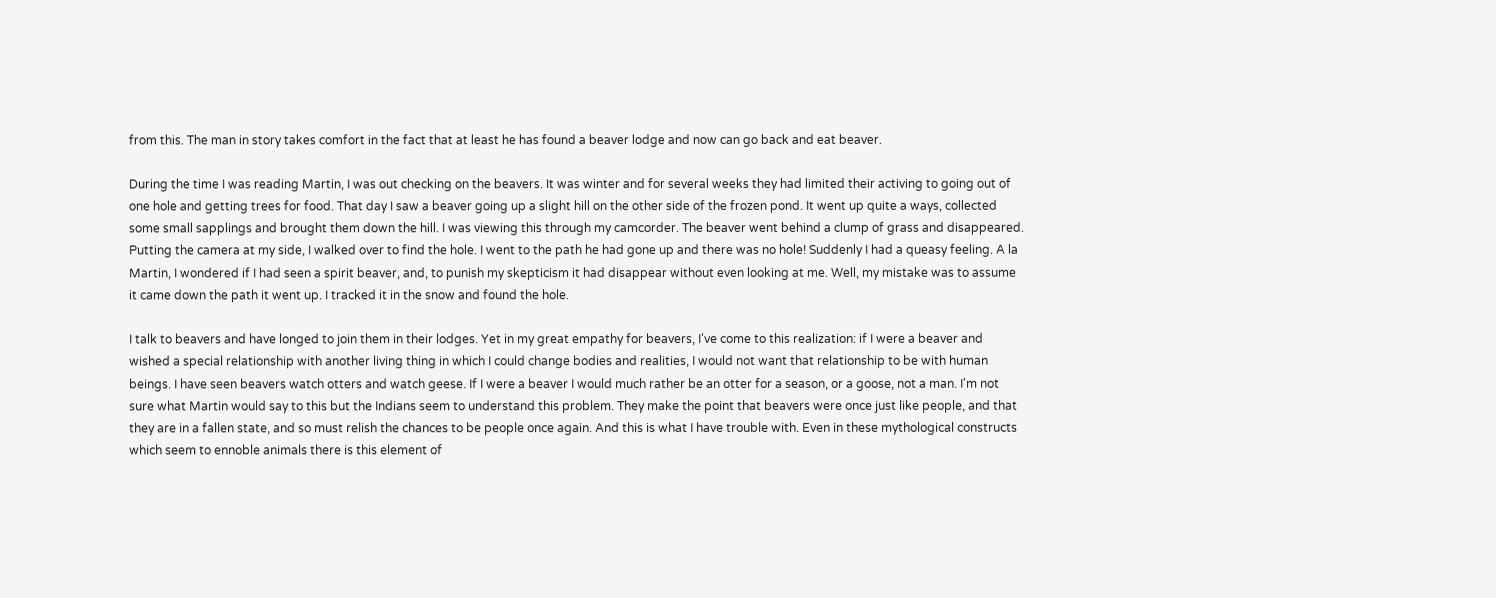from this. The man in story takes comfort in the fact that at least he has found a beaver lodge and now can go back and eat beaver.

During the time I was reading Martin, I was out checking on the beavers. It was winter and for several weeks they had limited their activing to going out of one hole and getting trees for food. That day I saw a beaver going up a slight hill on the other side of the frozen pond. It went up quite a ways, collected some small sapplings and brought them down the hill. I was viewing this through my camcorder. The beaver went behind a clump of grass and disappeared. Putting the camera at my side, I walked over to find the hole. I went to the path he had gone up and there was no hole! Suddenly I had a queasy feeling. A la Martin, I wondered if I had seen a spirit beaver, and, to punish my skepticism it had disappear without even looking at me. Well, my mistake was to assume it came down the path it went up. I tracked it in the snow and found the hole.

I talk to beavers and have longed to join them in their lodges. Yet in my great empathy for beavers, I've come to this realization: if I were a beaver and wished a special relationship with another living thing in which I could change bodies and realities, I would not want that relationship to be with human beings. I have seen beavers watch otters and watch geese. If I were a beaver I would much rather be an otter for a season, or a goose, not a man. I'm not sure what Martin would say to this but the Indians seem to understand this problem. They make the point that beavers were once just like people, and that they are in a fallen state, and so must relish the chances to be people once again. And this is what I have trouble with. Even in these mythological constructs which seem to ennoble animals there is this element of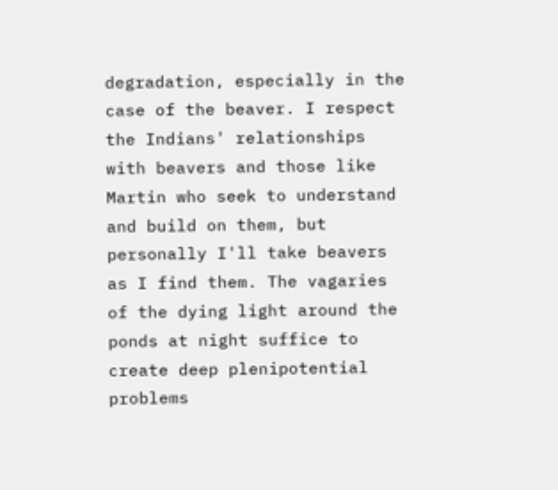degradation, especially in the case of the beaver. I respect the Indians' relationships with beavers and those like Martin who seek to understand and build on them, but personally I'll take beavers as I find them. The vagaries of the dying light around the ponds at night suffice to create deep plenipotential problems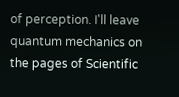of perception. I'll leave quantum mechanics on the pages of Scientific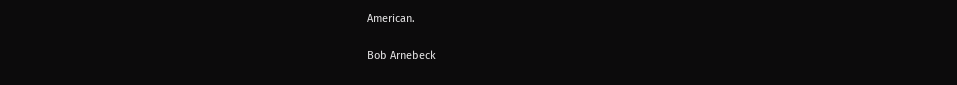American.

Bob Arnebeck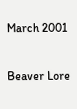March 2001

Beaver Lore